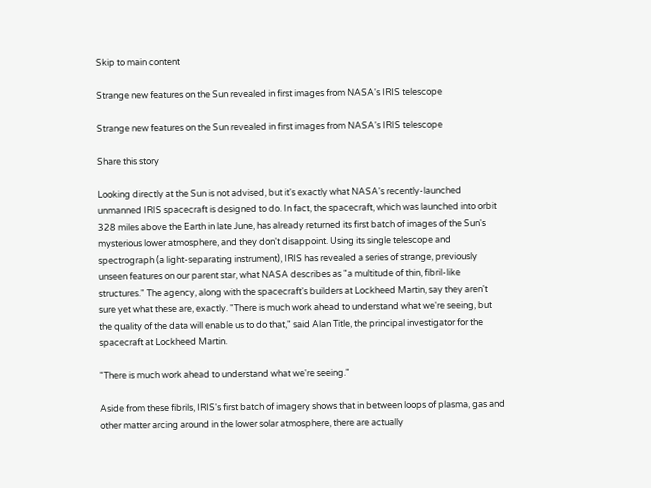Skip to main content

Strange new features on the Sun revealed in first images from NASA's IRIS telescope

Strange new features on the Sun revealed in first images from NASA's IRIS telescope

Share this story

Looking directly at the Sun is not advised, but it's exactly what NASA's recently-launched unmanned IRIS spacecraft is designed to do. In fact, the spacecraft, which was launched into orbit 328 miles above the Earth in late June, has already returned its first batch of images of the Sun's mysterious lower atmosphere, and they don't disappoint. Using its single telescope and spectrograph (a light-separating instrument), IRIS has revealed a series of strange, previously unseen features on our parent star, what NASA describes as "a multitude of thin, fibril-like structures." The agency, along with the spacecraft's builders at Lockheed Martin, say they aren't sure yet what these are, exactly. "There is much work ahead to understand what we're seeing, but the quality of the data will enable us to do that," said Alan Title, the principal investigator for the spacecraft at Lockheed Martin.

"There is much work ahead to understand what we're seeing."

Aside from these fibrils, IRIS's first batch of imagery shows that in between loops of plasma, gas and other matter arcing around in the lower solar atmosphere, there are actually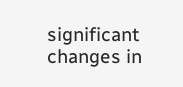significant changes in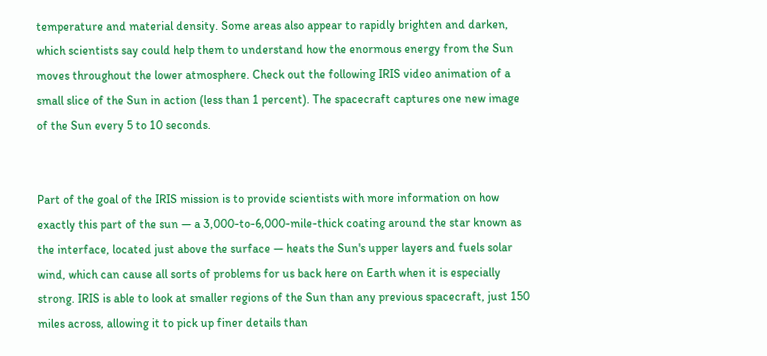temperature and material density. Some areas also appear to rapidly brighten and darken, which scientists say could help them to understand how the enormous energy from the Sun moves throughout the lower atmosphere. Check out the following IRIS video animation of a small slice of the Sun in action (less than 1 percent). The spacecraft captures one new image of the Sun every 5 to 10 seconds.


Part of the goal of the IRIS mission is to provide scientists with more information on how exactly this part of the sun — a 3,000-to-6,000-mile-thick coating around the star known as the interface, located just above the surface — heats the Sun's upper layers and fuels solar wind, which can cause all sorts of problems for us back here on Earth when it is especially strong. IRIS is able to look at smaller regions of the Sun than any previous spacecraft, just 150 miles across, allowing it to pick up finer details than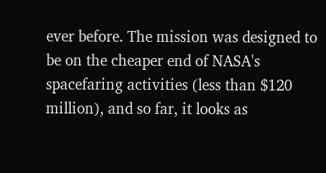ever before. The mission was designed to be on the cheaper end of NASA's spacefaring activities (less than $120 million), and so far, it looks as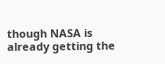though NASA is already getting the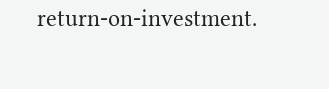return-on-investment.